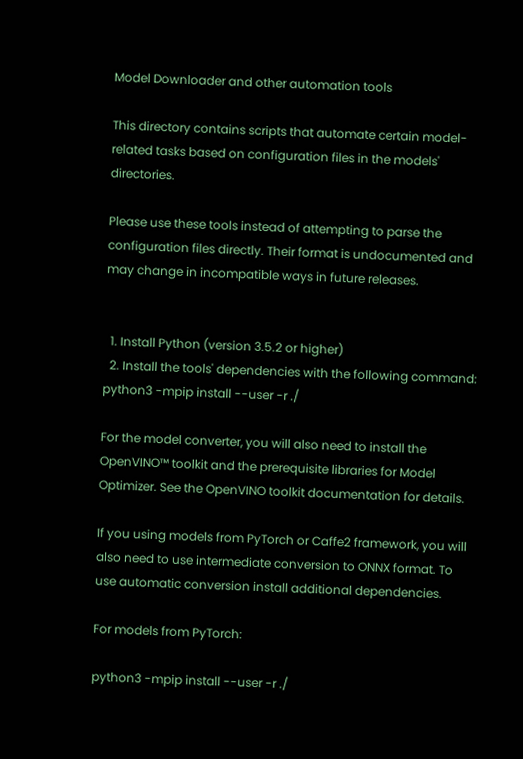Model Downloader and other automation tools

This directory contains scripts that automate certain model-related tasks based on configuration files in the models' directories.

Please use these tools instead of attempting to parse the configuration files directly. Their format is undocumented and may change in incompatible ways in future releases.


  1. Install Python (version 3.5.2 or higher)
  2. Install the tools' dependencies with the following command:
python3 -mpip install --user -r ./

For the model converter, you will also need to install the OpenVINO™ toolkit and the prerequisite libraries for Model Optimizer. See the OpenVINO toolkit documentation for details.

If you using models from PyTorch or Caffe2 framework, you will also need to use intermediate conversion to ONNX format. To use automatic conversion install additional dependencies.

For models from PyTorch:

python3 -mpip install --user -r ./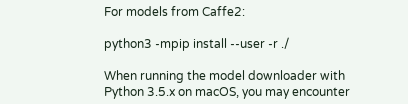For models from Caffe2:

python3 -mpip install --user -r ./

When running the model downloader with Python 3.5.x on macOS, you may encounter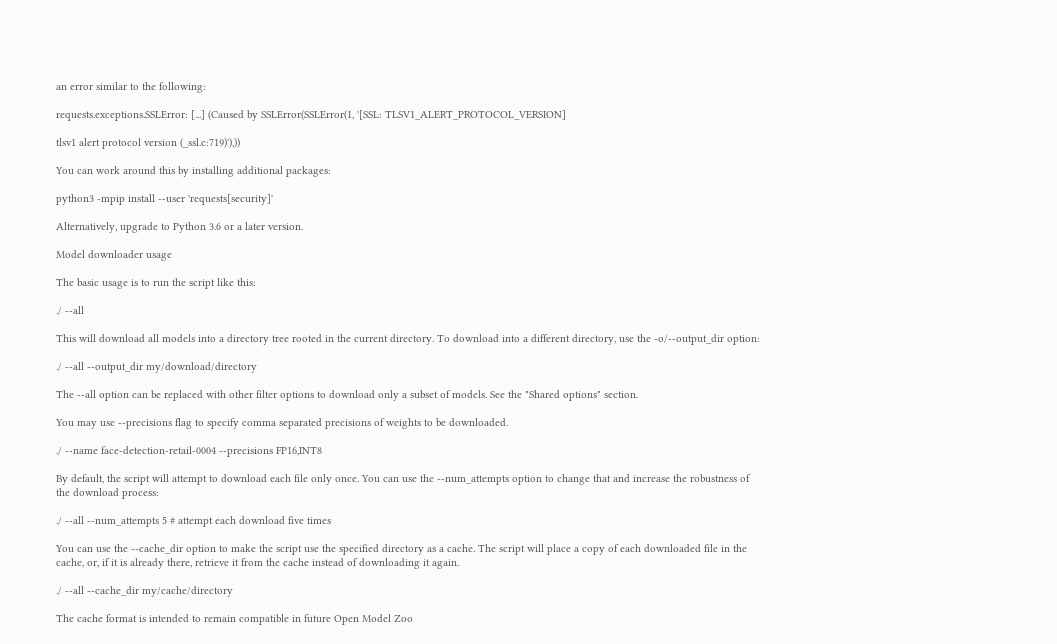an error similar to the following:

requests.exceptions.SSLError: [...] (Caused by SSLError(SSLError(1, '[SSL: TLSV1_ALERT_PROTOCOL_VERSION]

tlsv1 alert protocol version (_ssl.c:719)'),))

You can work around this by installing additional packages:

python3 -mpip install --user 'requests[security]'

Alternatively, upgrade to Python 3.6 or a later version.

Model downloader usage

The basic usage is to run the script like this:

./ --all

This will download all models into a directory tree rooted in the current directory. To download into a different directory, use the -o/--output_dir option:

./ --all --output_dir my/download/directory

The --all option can be replaced with other filter options to download only a subset of models. See the "Shared options" section.

You may use --precisions flag to specify comma separated precisions of weights to be downloaded.

./ --name face-detection-retail-0004 --precisions FP16,INT8

By default, the script will attempt to download each file only once. You can use the --num_attempts option to change that and increase the robustness of the download process:

./ --all --num_attempts 5 # attempt each download five times

You can use the --cache_dir option to make the script use the specified directory as a cache. The script will place a copy of each downloaded file in the cache, or, if it is already there, retrieve it from the cache instead of downloading it again.

./ --all --cache_dir my/cache/directory

The cache format is intended to remain compatible in future Open Model Zoo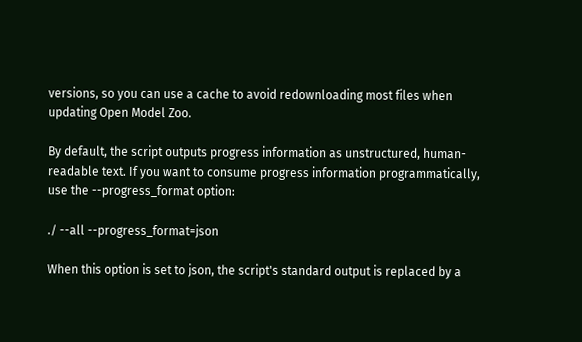versions, so you can use a cache to avoid redownloading most files when updating Open Model Zoo.

By default, the script outputs progress information as unstructured, human-readable text. If you want to consume progress information programmatically, use the --progress_format option:

./ --all --progress_format=json

When this option is set to json, the script's standard output is replaced by a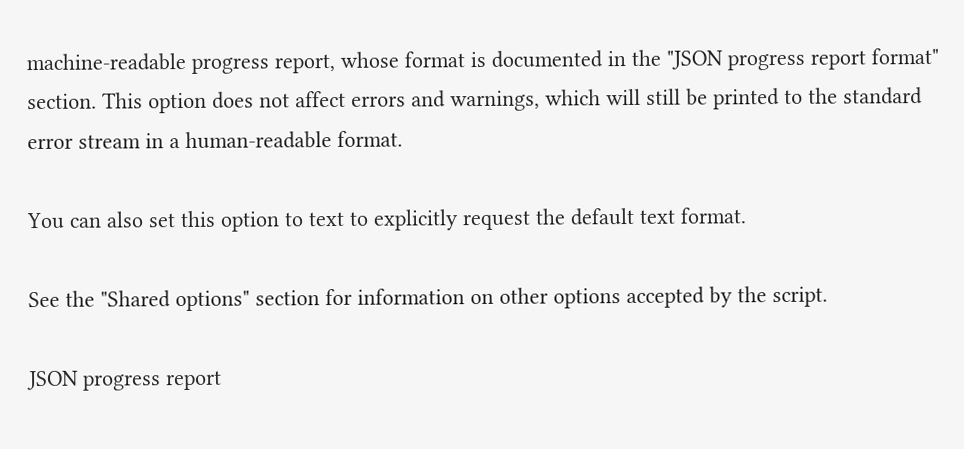machine-readable progress report, whose format is documented in the "JSON progress report format" section. This option does not affect errors and warnings, which will still be printed to the standard error stream in a human-readable format.

You can also set this option to text to explicitly request the default text format.

See the "Shared options" section for information on other options accepted by the script.

JSON progress report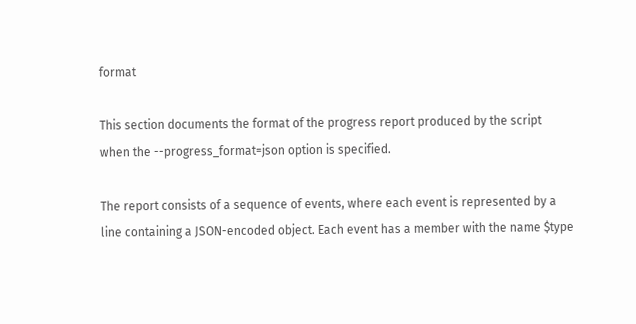format

This section documents the format of the progress report produced by the script when the --progress_format=json option is specified.

The report consists of a sequence of events, where each event is represented by a line containing a JSON-encoded object. Each event has a member with the name $type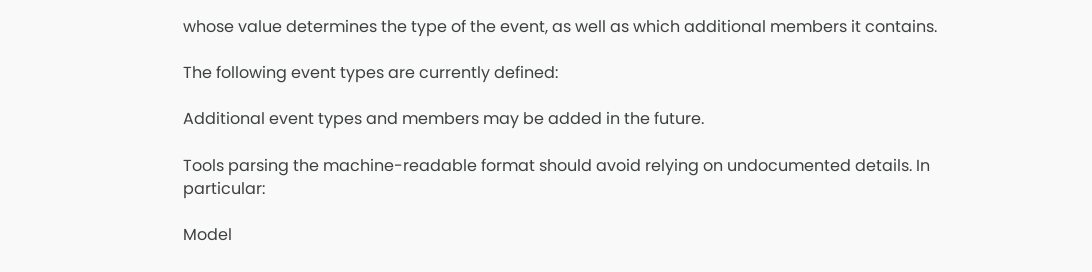whose value determines the type of the event, as well as which additional members it contains.

The following event types are currently defined:

Additional event types and members may be added in the future.

Tools parsing the machine-readable format should avoid relying on undocumented details. In particular:

Model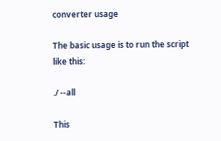converter usage

The basic usage is to run the script like this:

./ --all

This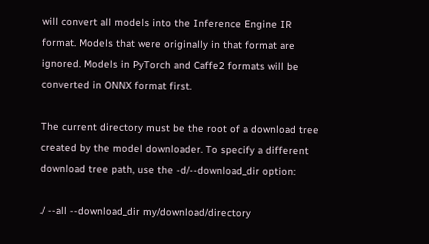will convert all models into the Inference Engine IR format. Models that were originally in that format are ignored. Models in PyTorch and Caffe2 formats will be converted in ONNX format first.

The current directory must be the root of a download tree created by the model downloader. To specify a different download tree path, use the -d/--download_dir option:

./ --all --download_dir my/download/directory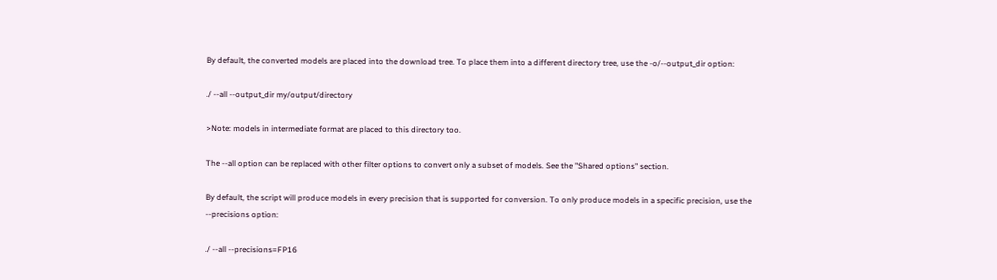By default, the converted models are placed into the download tree. To place them into a different directory tree, use the -o/--output_dir option:

./ --all --output_dir my/output/directory

>Note: models in intermediate format are placed to this directory too.

The --all option can be replaced with other filter options to convert only a subset of models. See the "Shared options" section.

By default, the script will produce models in every precision that is supported for conversion. To only produce models in a specific precision, use the --precisions option:

./ --all --precisions=FP16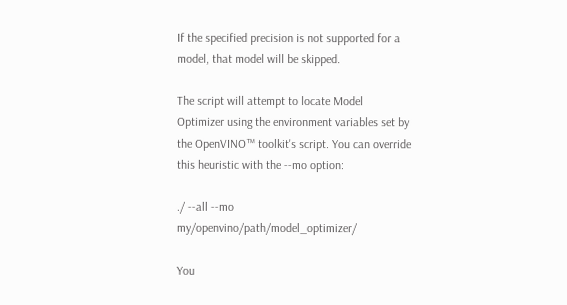If the specified precision is not supported for a model, that model will be skipped.

The script will attempt to locate Model Optimizer using the environment variables set by the OpenVINO™ toolkit's script. You can override this heuristic with the --mo option:

./ --all --mo my/openvino/path/model_optimizer/

You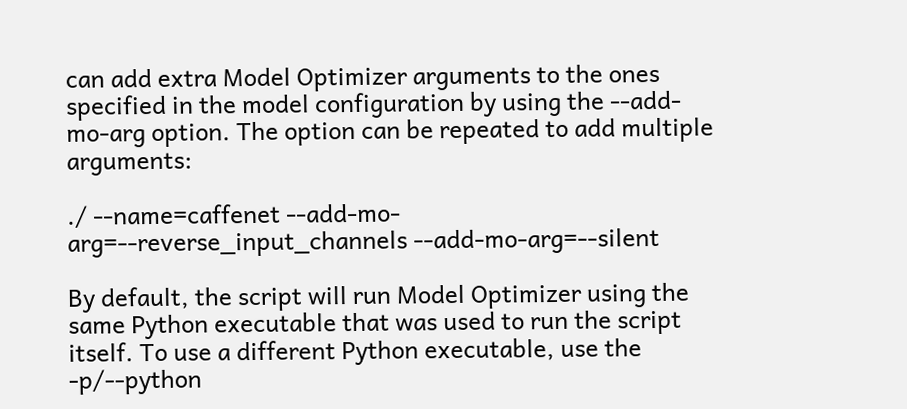can add extra Model Optimizer arguments to the ones specified in the model configuration by using the --add-mo-arg option. The option can be repeated to add multiple arguments:

./ --name=caffenet --add-mo-arg=--reverse_input_channels --add-mo-arg=--silent

By default, the script will run Model Optimizer using the same Python executable that was used to run the script itself. To use a different Python executable, use the -p/--python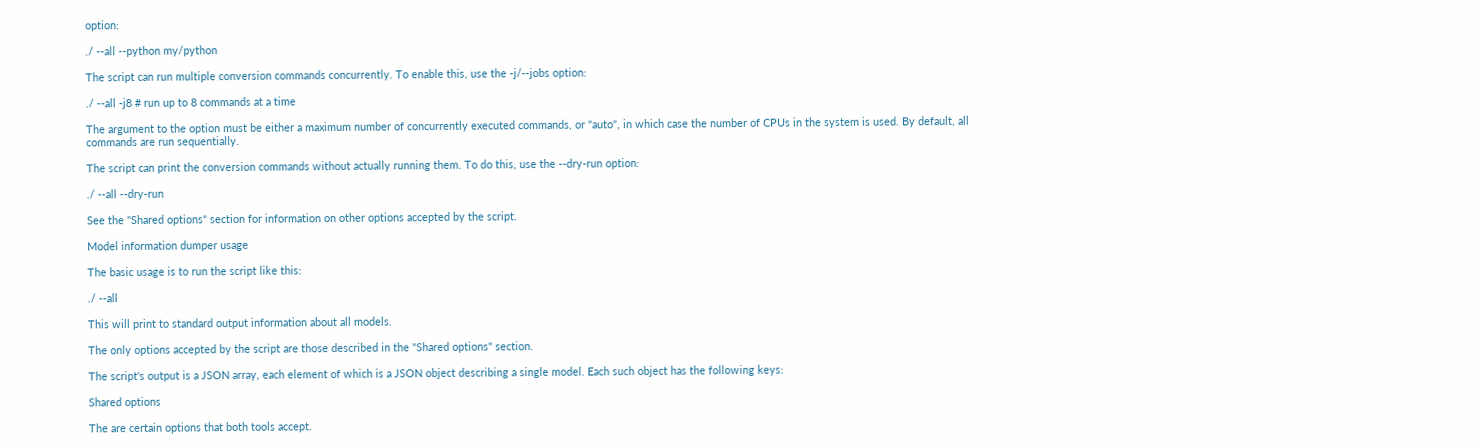option:

./ --all --python my/python

The script can run multiple conversion commands concurrently. To enable this, use the -j/--jobs option:

./ --all -j8 # run up to 8 commands at a time

The argument to the option must be either a maximum number of concurrently executed commands, or "auto", in which case the number of CPUs in the system is used. By default, all commands are run sequentially.

The script can print the conversion commands without actually running them. To do this, use the --dry-run option:

./ --all --dry-run

See the "Shared options" section for information on other options accepted by the script.

Model information dumper usage

The basic usage is to run the script like this:

./ --all

This will print to standard output information about all models.

The only options accepted by the script are those described in the "Shared options" section.

The script's output is a JSON array, each element of which is a JSON object describing a single model. Each such object has the following keys:

Shared options

The are certain options that both tools accept.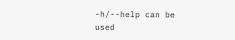-h/--help can be used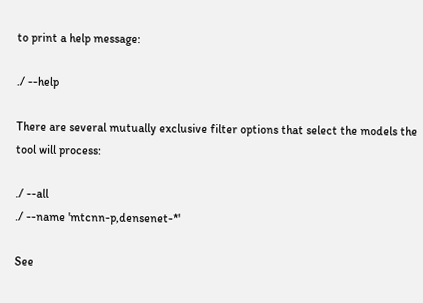to print a help message:

./ --help

There are several mutually exclusive filter options that select the models the tool will process:

./ --all
./ --name 'mtcnn-p,densenet-*'

See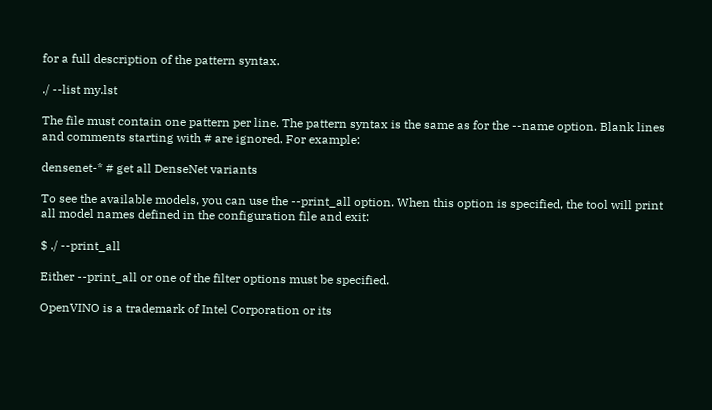for a full description of the pattern syntax.

./ --list my.lst

The file must contain one pattern per line. The pattern syntax is the same as for the --name option. Blank lines and comments starting with # are ignored. For example:

densenet-* # get all DenseNet variants

To see the available models, you can use the --print_all option. When this option is specified, the tool will print all model names defined in the configuration file and exit:

$ ./ --print_all

Either --print_all or one of the filter options must be specified.

OpenVINO is a trademark of Intel Corporation or its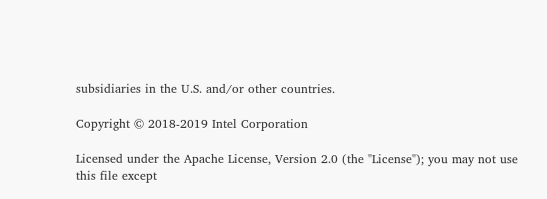subsidiaries in the U.S. and/or other countries.

Copyright © 2018-2019 Intel Corporation

Licensed under the Apache License, Version 2.0 (the "License"); you may not use this file except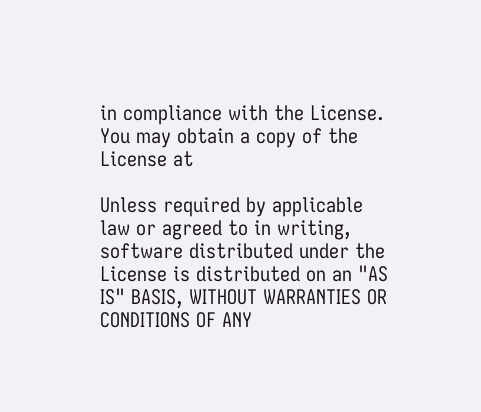in compliance with the License. You may obtain a copy of the License at

Unless required by applicable law or agreed to in writing, software distributed under the License is distributed on an "AS IS" BASIS, WITHOUT WARRANTIES OR CONDITIONS OF ANY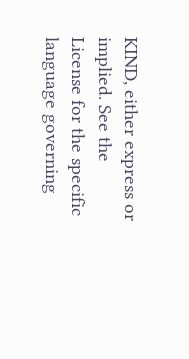KIND, either express or implied. See the License for the specific language governing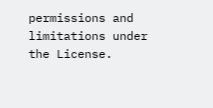permissions and limitations under the License.